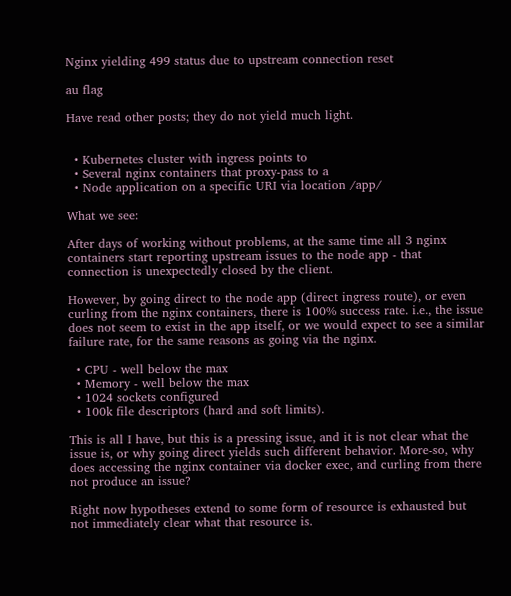Nginx yielding 499 status due to upstream connection reset

au flag

Have read other posts; they do not yield much light.


  • Kubernetes cluster with ingress points to
  • Several nginx containers that proxy-pass to a
  • Node application on a specific URI via location /app/

What we see:

After days of working without problems, at the same time all 3 nginx containers start reporting upstream issues to the node app - that connection is unexpectedly closed by the client.

However, by going direct to the node app (direct ingress route), or even curling from the nginx containers, there is 100% success rate. i.e., the issue does not seem to exist in the app itself, or we would expect to see a similar failure rate, for the same reasons as going via the nginx.

  • CPU - well below the max
  • Memory - well below the max
  • 1024 sockets configured
  • 100k file descriptors (hard and soft limits).

This is all I have, but this is a pressing issue, and it is not clear what the issue is, or why going direct yields such different behavior. More-so, why does accessing the nginx container via docker exec, and curling from there not produce an issue?

Right now hypotheses extend to some form of resource is exhausted but not immediately clear what that resource is.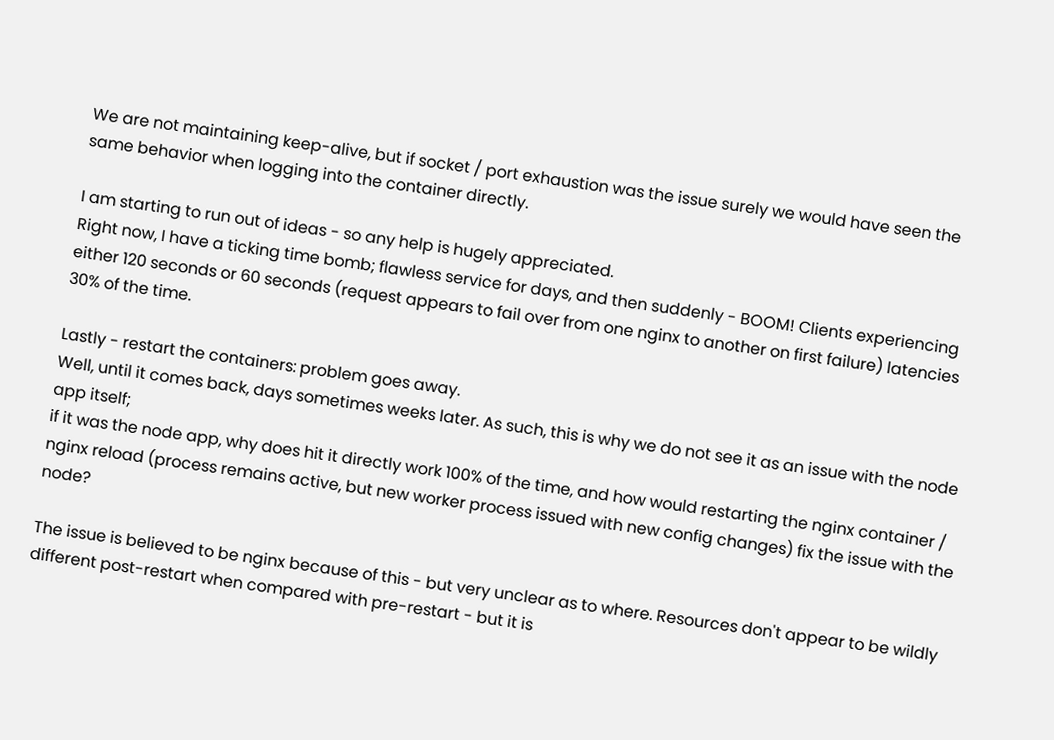We are not maintaining keep-alive, but if socket / port exhaustion was the issue surely we would have seen the same behavior when logging into the container directly.

I am starting to run out of ideas - so any help is hugely appreciated.
Right now, I have a ticking time bomb; flawless service for days, and then suddenly - BOOM! Clients experiencing either 120 seconds or 60 seconds (request appears to fail over from one nginx to another on first failure) latencies 30% of the time.

Lastly - restart the containers: problem goes away.
Well, until it comes back, days sometimes weeks later. As such, this is why we do not see it as an issue with the node app itself;
if it was the node app, why does hit it directly work 100% of the time, and how would restarting the nginx container / nginx reload (process remains active, but new worker process issued with new config changes) fix the issue with the node?

The issue is believed to be nginx because of this - but very unclear as to where. Resources don't appear to be wildly different post-restart when compared with pre-restart - but it is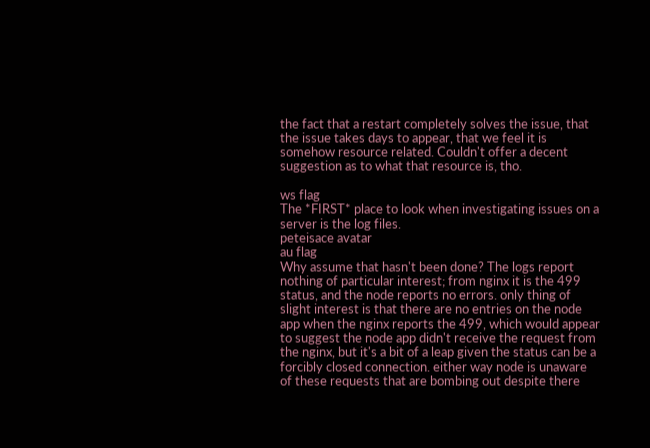the fact that a restart completely solves the issue, that the issue takes days to appear, that we feel it is somehow resource related. Couldn't offer a decent suggestion as to what that resource is, tho.

ws flag
The *FIRST* place to look when investigating issues on a server is the log files.
peteisace avatar
au flag
Why assume that hasn't been done? The logs report nothing of particular interest; from nginx it is the 499 status, and the node reports no errors. only thing of slight interest is that there are no entries on the node app when the nginx reports the 499, which would appear to suggest the node app didn't receive the request from the nginx, but it's a bit of a leap given the status can be a forcibly closed connection. either way node is unaware of these requests that are bombing out despite there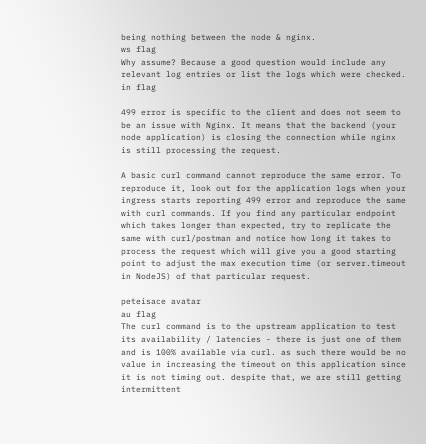being nothing between the node & nginx.
ws flag
Why assume? Because a good question would include any relevant log entries or list the logs which were checked.
in flag

499 error is specific to the client and does not seem to be an issue with Nginx. It means that the backend (your node application) is closing the connection while nginx is still processing the request.

A basic curl command cannot reproduce the same error. To reproduce it, look out for the application logs when your ingress starts reporting 499 error and reproduce the same with curl commands. If you find any particular endpoint which takes longer than expected, try to replicate the same with curl/postman and notice how long it takes to process the request which will give you a good starting point to adjust the max execution time (or server.timeout in NodeJS) of that particular request.

peteisace avatar
au flag
The curl command is to the upstream application to test its availability / latencies - there is just one of them and is 100% available via curl. as such there would be no value in increasing the timeout on this application since it is not timing out. despite that, we are still getting intermittent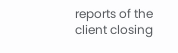reports of the client closing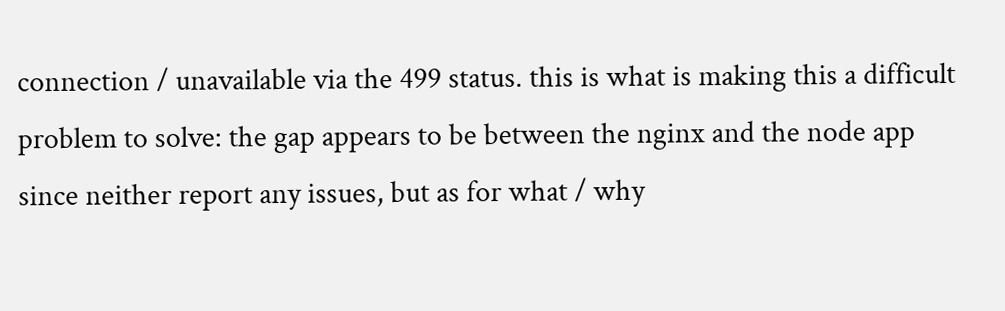connection / unavailable via the 499 status. this is what is making this a difficult problem to solve: the gap appears to be between the nginx and the node app since neither report any issues, but as for what / why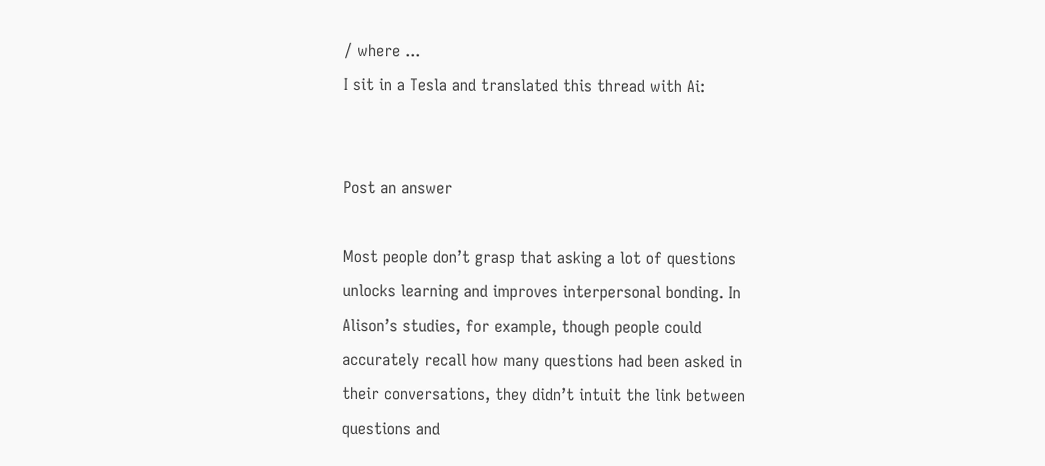/ where ...
I sit in a Tesla and translated this thread with Ai:


Post an answer

Most people don’t grasp that asking a lot of questions unlocks learning and improves interpersonal bonding. In Alison’s studies, for example, though people could accurately recall how many questions had been asked in their conversations, they didn’t intuit the link between questions and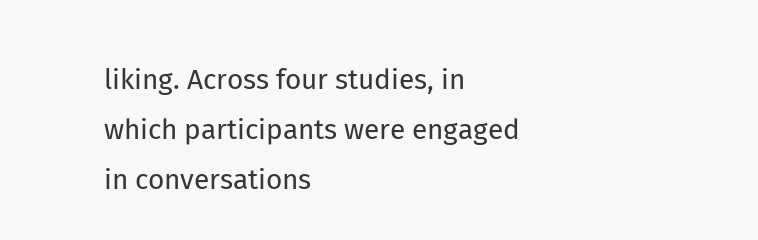liking. Across four studies, in which participants were engaged in conversations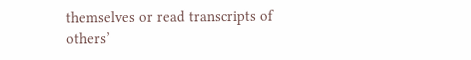themselves or read transcripts of others’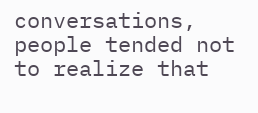conversations, people tended not to realize that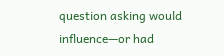question asking would influence—or had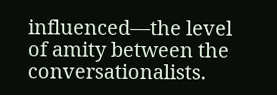influenced—the level of amity between the conversationalists.